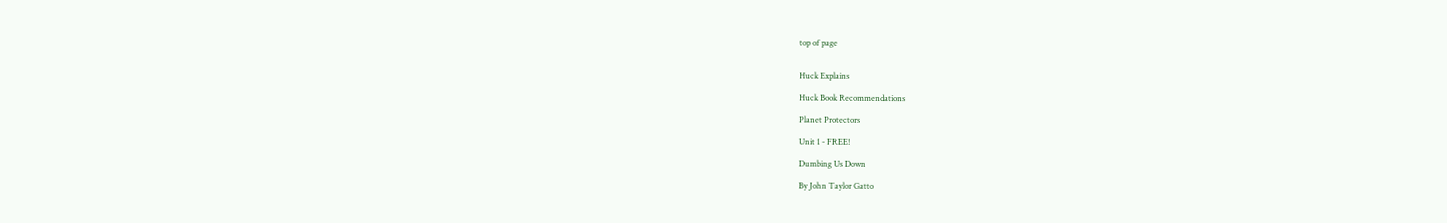top of page


Huck Explains

Huck Book Recommendations

Planet Protectors

Unit 1 - FREE!

Dumbing Us Down

By John Taylor Gatto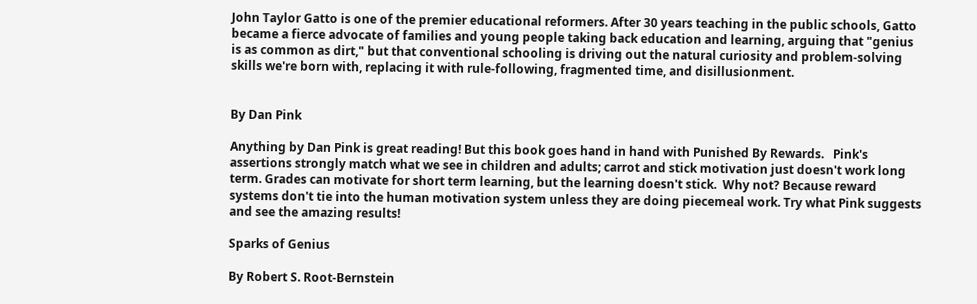John Taylor Gatto is one of the premier educational reformers. After 30 years teaching in the public schools, Gatto became a fierce advocate of families and young people taking back education and learning, arguing that "genius is as common as dirt," but that conventional schooling is driving out the natural curiosity and problem-solving skills we're born with, replacing it with rule-following, fragmented time, and disillusionment.


By Dan Pink

Anything by Dan Pink is great reading! But this book goes hand in hand with Punished By Rewards.   Pink's assertions strongly match what we see in children and adults; carrot and stick motivation just doesn't work long term. Grades can motivate for short term learning, but the learning doesn't stick.  Why not? Because reward systems don't tie into the human motivation system unless they are doing piecemeal work. Try what Pink suggests and see the amazing results!

Sparks of Genius

By Robert S. Root-Bernstein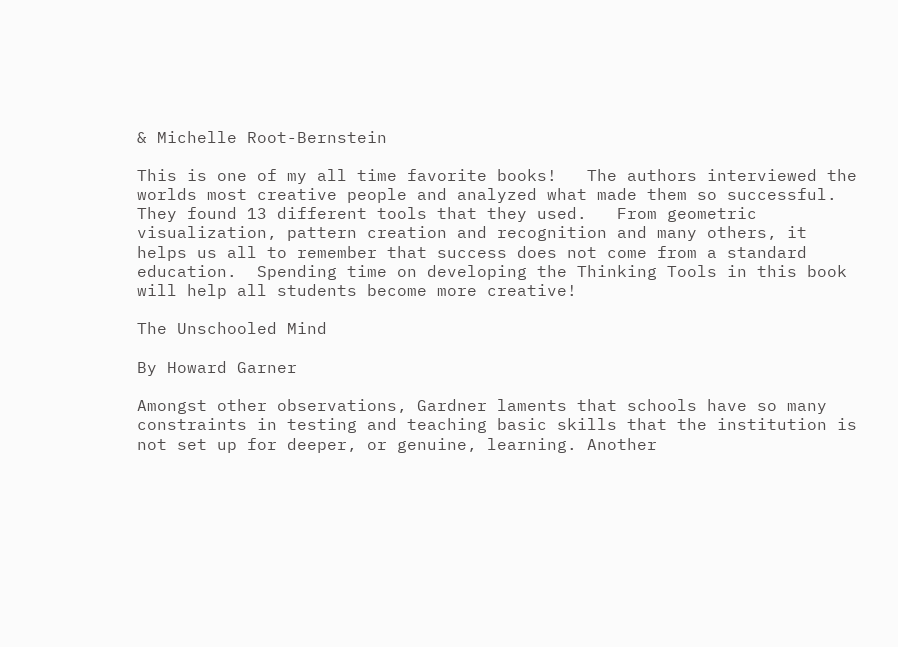& Michelle Root-Bernstein

This is one of my all time favorite books!   The authors interviewed the worlds most creative people and analyzed what made them so successful. They found 13 different tools that they used.   From geometric visualization, pattern creation and recognition and many others, it helps us all to remember that success does not come from a standard education.  Spending time on developing the Thinking Tools in this book will help all students become more creative!

The Unschooled Mind

By Howard Garner

Amongst other observations, Gardner laments that schools have so many constraints in testing and teaching basic skills that the institution is not set up for deeper, or genuine, learning. Another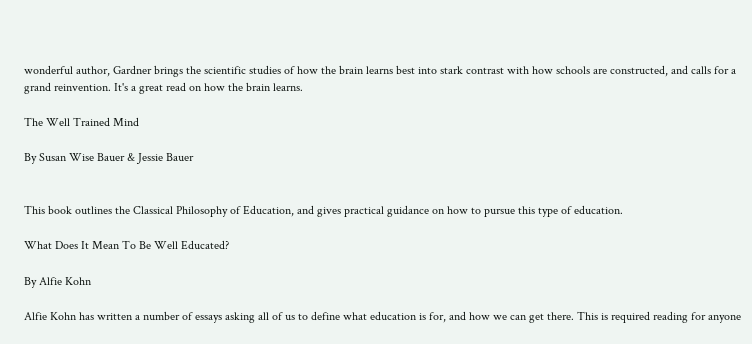wonderful author, Gardner brings the scientific studies of how the brain learns best into stark contrast with how schools are constructed, and calls for a grand reinvention. It's a great read on how the brain learns.

The Well Trained Mind

By Susan Wise Bauer & Jessie Bauer


This book outlines the Classical Philosophy of Education, and gives practical guidance on how to pursue this type of education.

What Does It Mean To Be Well Educated?

By Alfie Kohn

Alfie Kohn has written a number of essays asking all of us to define what education is for, and how we can get there. This is required reading for anyone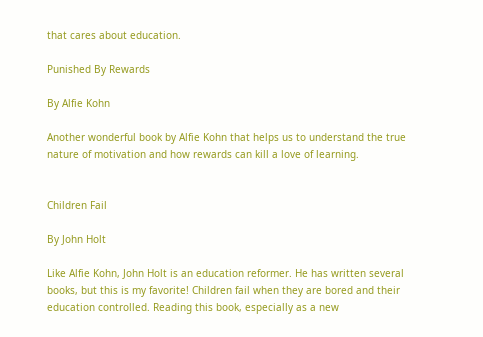that cares about education.

Punished By Rewards

By Alfie Kohn

Another wonderful book by Alfie Kohn that helps us to understand the true nature of motivation and how rewards can kill a love of learning.


Children Fail

By John Holt

Like Alfie Kohn, John Holt is an education reformer. He has written several books, but this is my favorite! Children fail when they are bored and their education controlled. Reading this book, especially as a new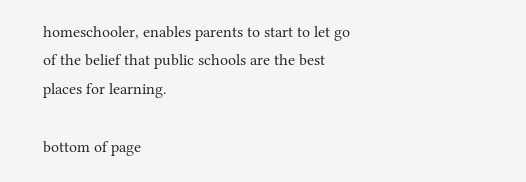homeschooler, enables parents to start to let go of the belief that public schools are the best places for learning.

bottom of page